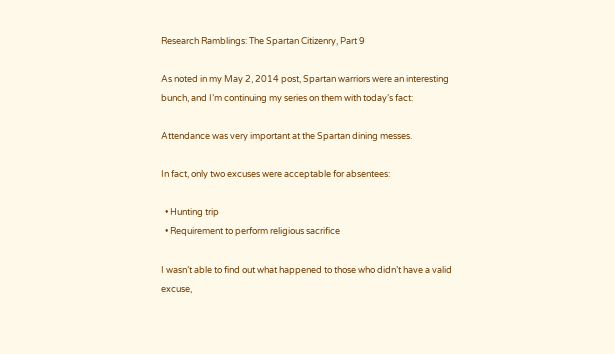Research Ramblings: The Spartan Citizenry, Part 9

As noted in my May 2, 2014 post, Spartan warriors were an interesting bunch, and I’m continuing my series on them with today’s fact:

Attendance was very important at the Spartan dining messes.

In fact, only two excuses were acceptable for absentees:

  • Hunting trip
  • Requirement to perform religious sacrifice

I wasn’t able to find out what happened to those who didn’t have a valid excuse,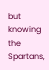but knowing the Spartans,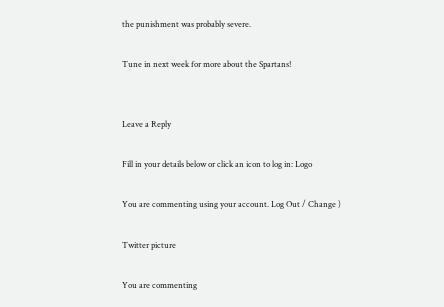the punishment was probably severe.

Tune in next week for more about the Spartans!


Leave a Reply

Fill in your details below or click an icon to log in: Logo

You are commenting using your account. Log Out / Change )

Twitter picture

You are commenting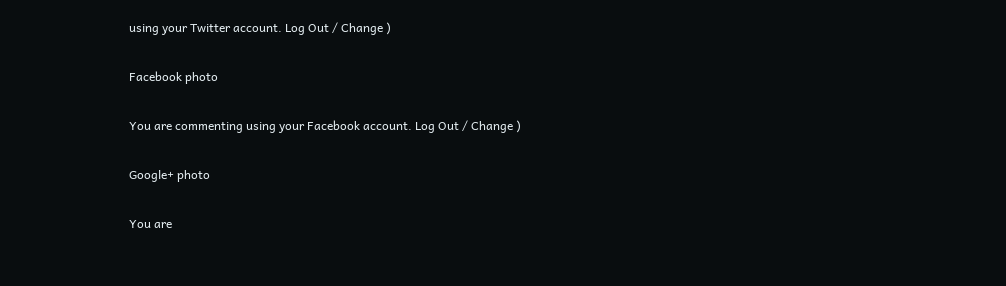using your Twitter account. Log Out / Change )

Facebook photo

You are commenting using your Facebook account. Log Out / Change )

Google+ photo

You are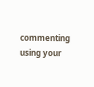commenting using your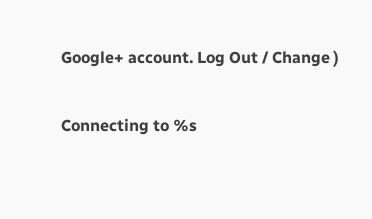Google+ account. Log Out / Change )

Connecting to %s